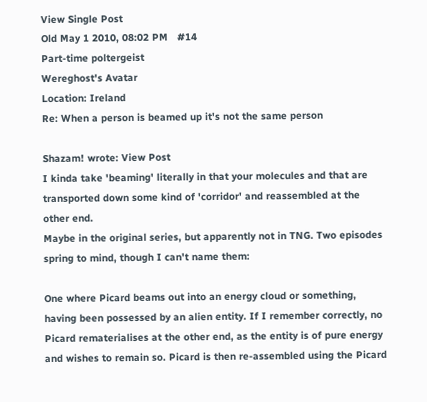View Single Post
Old May 1 2010, 08:02 PM   #14
Part-time poltergeist
Wereghost's Avatar
Location: Ireland
Re: When a person is beamed up it's not the same person

Shazam! wrote: View Post
I kinda take 'beaming' literally in that your molecules and that are transported down some kind of 'corridor' and reassembled at the other end.
Maybe in the original series, but apparently not in TNG. Two episodes spring to mind, though I can't name them:

One where Picard beams out into an energy cloud or something, having been possessed by an alien entity. If I remember correctly, no Picard rematerialises at the other end, as the entity is of pure energy and wishes to remain so. Picard is then re-assembled using the Picard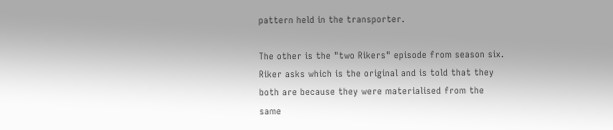pattern held in the transporter.

The other is the "two Rikers" episode from season six. Riker asks which is the original and is told that they both are because they were materialised from the same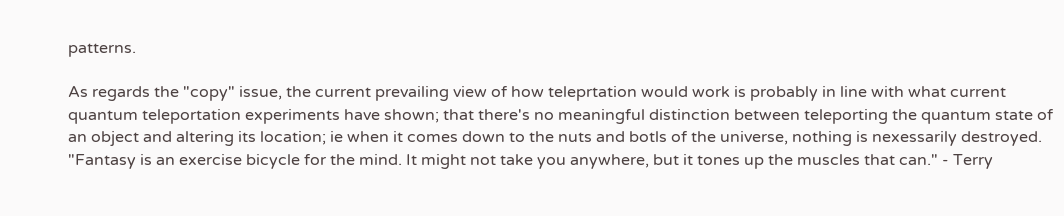patterns.

As regards the "copy" issue, the current prevailing view of how teleprtation would work is probably in line with what current quantum teleportation experiments have shown; that there's no meaningful distinction between teleporting the quantum state of an object and altering its location; ie when it comes down to the nuts and botls of the universe, nothing is nexessarily destroyed.
"Fantasy is an exercise bicycle for the mind. It might not take you anywhere, but it tones up the muscles that can." - Terry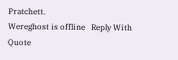Pratchett.
Wereghost is offline   Reply With Quote